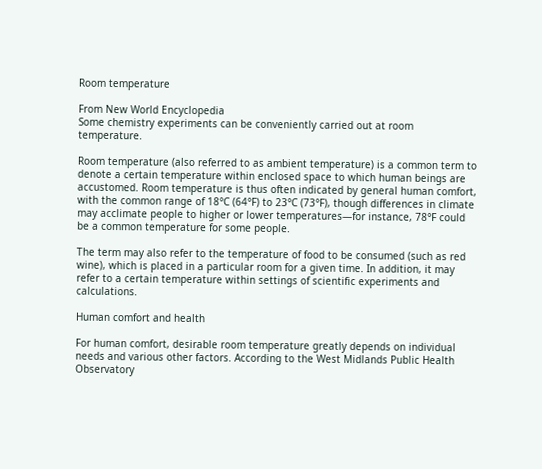Room temperature

From New World Encyclopedia
Some chemistry experiments can be conveniently carried out at room temperature.

Room temperature (also referred to as ambient temperature) is a common term to denote a certain temperature within enclosed space to which human beings are accustomed. Room temperature is thus often indicated by general human comfort, with the common range of 18°C (64°F) to 23°C (73°F), though differences in climate may acclimate people to higher or lower temperatures—for instance, 78°F could be a common temperature for some people.

The term may also refer to the temperature of food to be consumed (such as red wine), which is placed in a particular room for a given time. In addition, it may refer to a certain temperature within settings of scientific experiments and calculations.

Human comfort and health

For human comfort, desirable room temperature greatly depends on individual needs and various other factors. According to the West Midlands Public Health Observatory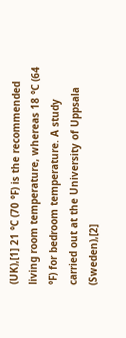(UK),[1] 21 °C (70 °F) is the recommended living room temperature, whereas 18 °C (64 °F) for bedroom temperature. A study carried out at the University of Uppsala (Sweden),[2]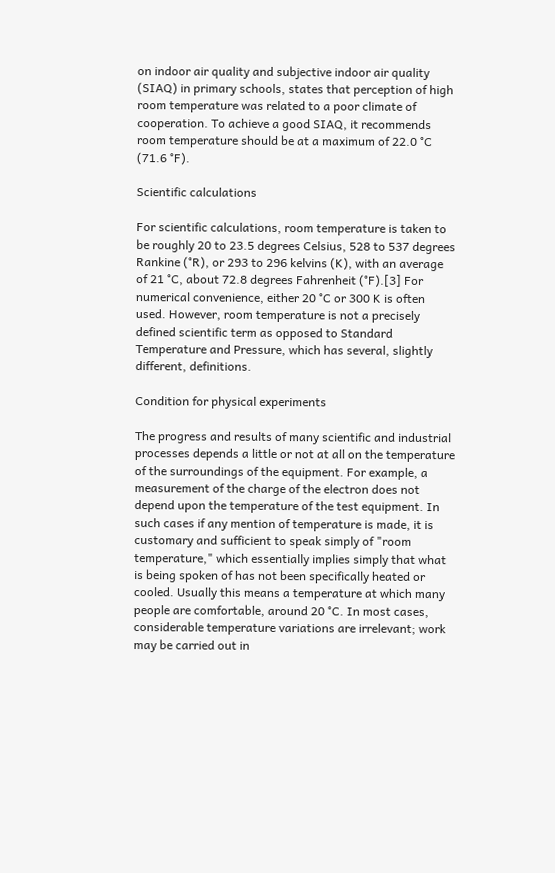on indoor air quality and subjective indoor air quality (SIAQ) in primary schools, states that perception of high room temperature was related to a poor climate of cooperation. To achieve a good SIAQ, it recommends room temperature should be at a maximum of 22.0 °C (71.6 °F).

Scientific calculations

For scientific calculations, room temperature is taken to be roughly 20 to 23.5 degrees Celsius, 528 to 537 degrees Rankine (°R), or 293 to 296 kelvins (K), with an average of 21 °C, about 72.8 degrees Fahrenheit (°F).[3] For numerical convenience, either 20 °C or 300 K is often used. However, room temperature is not a precisely defined scientific term as opposed to Standard Temperature and Pressure, which has several, slightly different, definitions.

Condition for physical experiments

The progress and results of many scientific and industrial processes depends a little or not at all on the temperature of the surroundings of the equipment. For example, a measurement of the charge of the electron does not depend upon the temperature of the test equipment. In such cases if any mention of temperature is made, it is customary and sufficient to speak simply of "room temperature," which essentially implies simply that what is being spoken of has not been specifically heated or cooled. Usually this means a temperature at which many people are comfortable, around 20 °C. In most cases, considerable temperature variations are irrelevant; work may be carried out in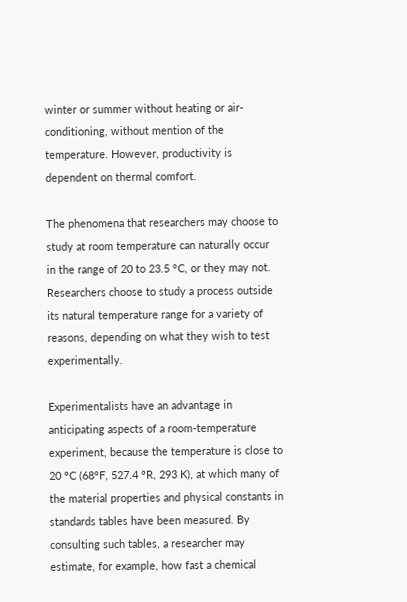winter or summer without heating or air-conditioning, without mention of the temperature. However, productivity is dependent on thermal comfort.

The phenomena that researchers may choose to study at room temperature can naturally occur in the range of 20 to 23.5 °C, or they may not. Researchers choose to study a process outside its natural temperature range for a variety of reasons, depending on what they wish to test experimentally.

Experimentalists have an advantage in anticipating aspects of a room-temperature experiment, because the temperature is close to 20 °C (68°F, 527.4 °R, 293 K), at which many of the material properties and physical constants in standards tables have been measured. By consulting such tables, a researcher may estimate, for example, how fast a chemical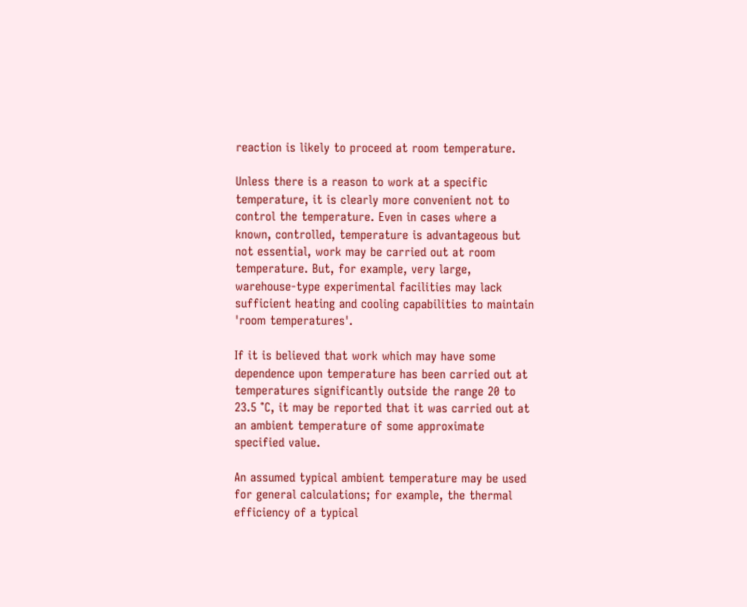reaction is likely to proceed at room temperature.

Unless there is a reason to work at a specific temperature, it is clearly more convenient not to control the temperature. Even in cases where a known, controlled, temperature is advantageous but not essential, work may be carried out at room temperature. But, for example, very large, warehouse-type experimental facilities may lack sufficient heating and cooling capabilities to maintain 'room temperatures'.

If it is believed that work which may have some dependence upon temperature has been carried out at temperatures significantly outside the range 20 to 23.5 °C, it may be reported that it was carried out at an ambient temperature of some approximate specified value.

An assumed typical ambient temperature may be used for general calculations; for example, the thermal efficiency of a typical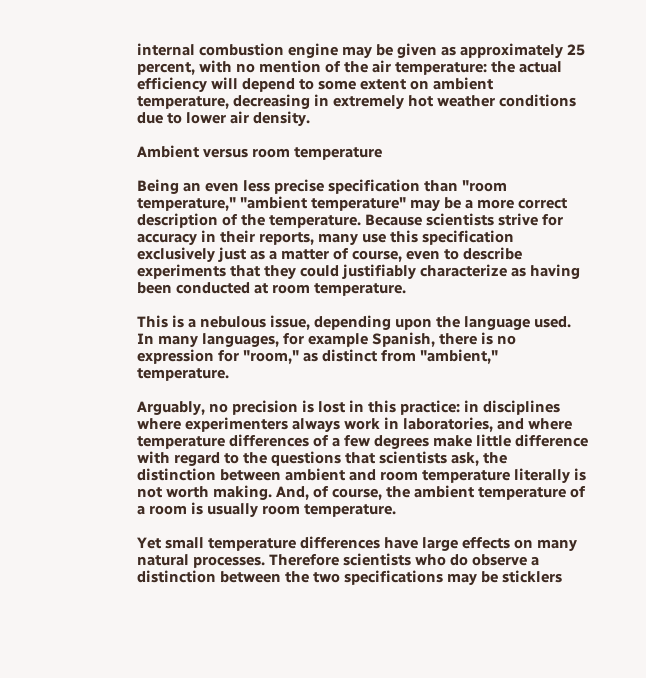internal combustion engine may be given as approximately 25 percent, with no mention of the air temperature: the actual efficiency will depend to some extent on ambient temperature, decreasing in extremely hot weather conditions due to lower air density.

Ambient versus room temperature

Being an even less precise specification than "room temperature," "ambient temperature" may be a more correct description of the temperature. Because scientists strive for accuracy in their reports, many use this specification exclusively just as a matter of course, even to describe experiments that they could justifiably characterize as having been conducted at room temperature.

This is a nebulous issue, depending upon the language used. In many languages, for example Spanish, there is no expression for "room," as distinct from "ambient," temperature.

Arguably, no precision is lost in this practice: in disciplines where experimenters always work in laboratories, and where temperature differences of a few degrees make little difference with regard to the questions that scientists ask, the distinction between ambient and room temperature literally is not worth making. And, of course, the ambient temperature of a room is usually room temperature.

Yet small temperature differences have large effects on many natural processes. Therefore scientists who do observe a distinction between the two specifications may be sticklers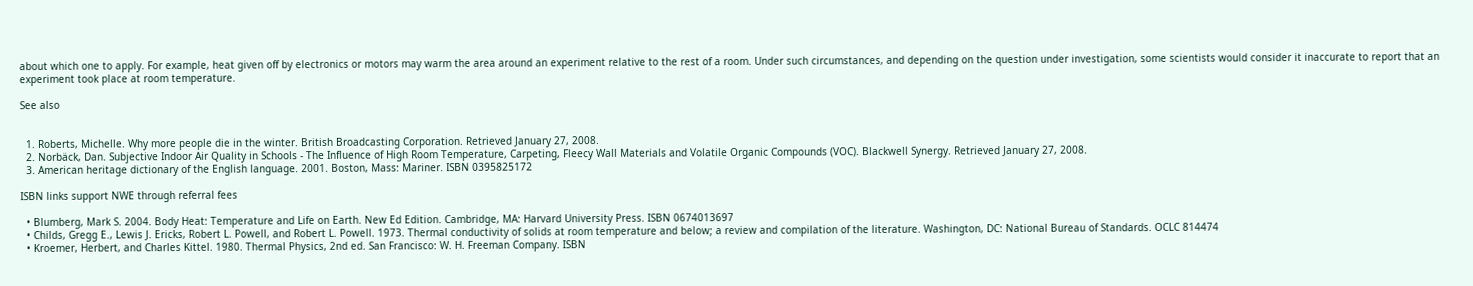about which one to apply. For example, heat given off by electronics or motors may warm the area around an experiment relative to the rest of a room. Under such circumstances, and depending on the question under investigation, some scientists would consider it inaccurate to report that an experiment took place at room temperature.

See also


  1. Roberts, Michelle. Why more people die in the winter. British Broadcasting Corporation. Retrieved January 27, 2008.
  2. Norbäck, Dan. Subjective Indoor Air Quality in Schools - The Influence of High Room Temperature, Carpeting, Fleecy Wall Materials and Volatile Organic Compounds (VOC). Blackwell Synergy. Retrieved January 27, 2008.
  3. American heritage dictionary of the English language. 2001. Boston, Mass: Mariner. ISBN 0395825172

ISBN links support NWE through referral fees

  • Blumberg, Mark S. 2004. Body Heat: Temperature and Life on Earth. New Ed Edition. Cambridge, MA: Harvard University Press. ISBN 0674013697
  • Childs, Gregg E., Lewis J. Ericks, Robert L. Powell, and Robert L. Powell. 1973. Thermal conductivity of solids at room temperature and below; a review and compilation of the literature. Washington, DC: National Bureau of Standards. OCLC 814474
  • Kroemer, Herbert, and Charles Kittel. 1980. Thermal Physics, 2nd ed. San Francisco: W. H. Freeman Company. ISBN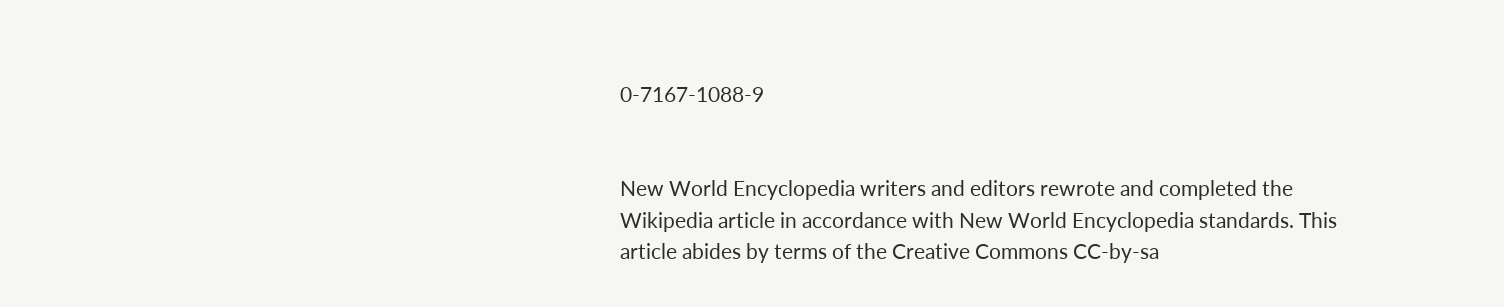0-7167-1088-9


New World Encyclopedia writers and editors rewrote and completed the Wikipedia article in accordance with New World Encyclopedia standards. This article abides by terms of the Creative Commons CC-by-sa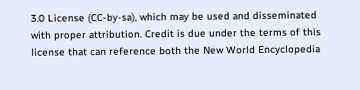3.0 License (CC-by-sa), which may be used and disseminated with proper attribution. Credit is due under the terms of this license that can reference both the New World Encyclopedia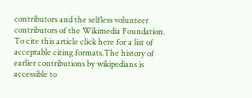contributors and the selfless volunteer contributors of the Wikimedia Foundation. To cite this article click here for a list of acceptable citing formats.The history of earlier contributions by wikipedians is accessible to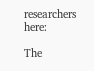researchers here:

The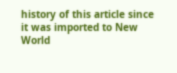history of this article since it was imported to New World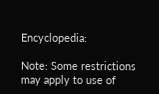Encyclopedia:

Note: Some restrictions may apply to use of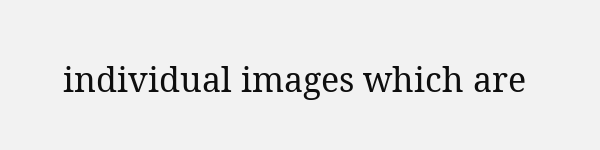individual images which are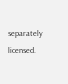separately licensed.